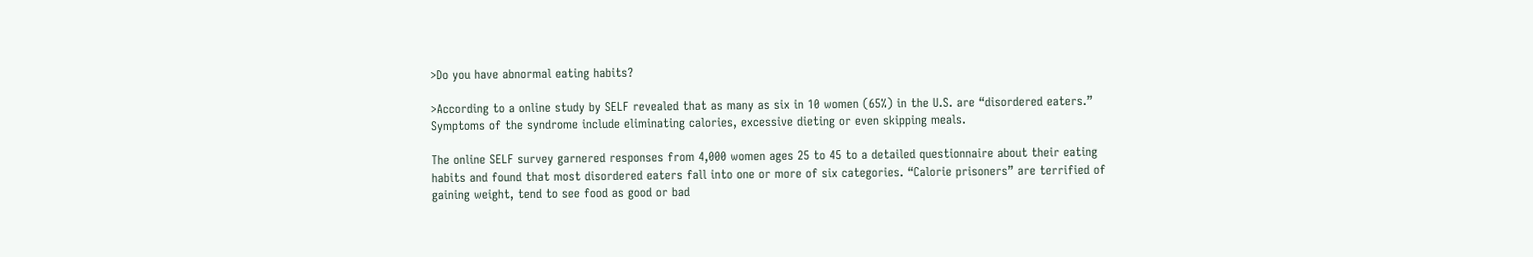>Do you have abnormal eating habits?

>According to a online study by SELF revealed that as many as six in 10 women (65%) in the U.S. are “disordered eaters.” Symptoms of the syndrome include eliminating calories, excessive dieting or even skipping meals.

The online SELF survey garnered responses from 4,000 women ages 25 to 45 to a detailed questionnaire about their eating habits and found that most disordered eaters fall into one or more of six categories. “Calorie prisoners” are terrified of gaining weight, tend to see food as good or bad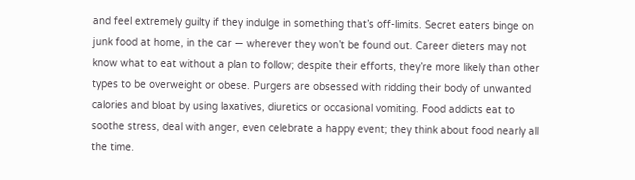and feel extremely guilty if they indulge in something that’s off-limits. Secret eaters binge on junk food at home, in the car — wherever they won’t be found out. Career dieters may not know what to eat without a plan to follow; despite their efforts, they’re more likely than other types to be overweight or obese. Purgers are obsessed with ridding their body of unwanted calories and bloat by using laxatives, diuretics or occasional vomiting. Food addicts eat to soothe stress, deal with anger, even celebrate a happy event; they think about food nearly all the time.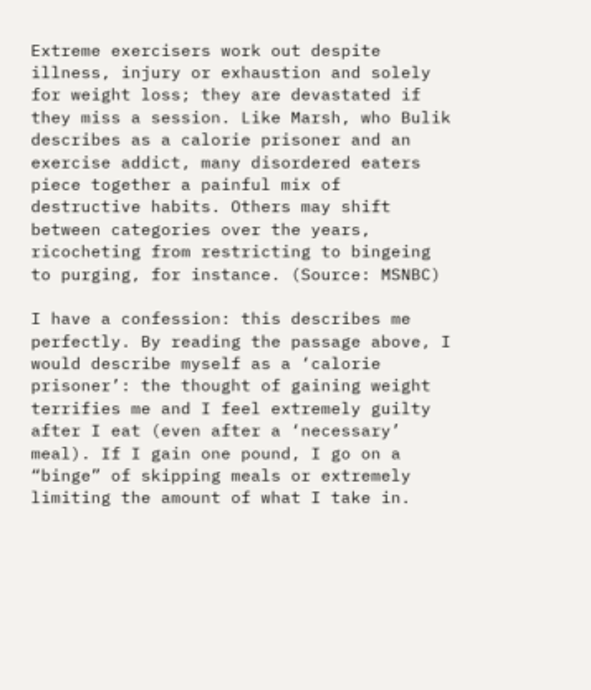Extreme exercisers work out despite illness, injury or exhaustion and solely for weight loss; they are devastated if they miss a session. Like Marsh, who Bulik describes as a calorie prisoner and an exercise addict, many disordered eaters piece together a painful mix of destructive habits. Others may shift between categories over the years, ricocheting from restricting to bingeing to purging, for instance. (Source: MSNBC)

I have a confession: this describes me perfectly. By reading the passage above, I would describe myself as a ‘calorie prisoner’: the thought of gaining weight terrifies me and I feel extremely guilty after I eat (even after a ‘necessary’ meal). If I gain one pound, I go on a “binge” of skipping meals or extremely limiting the amount of what I take in.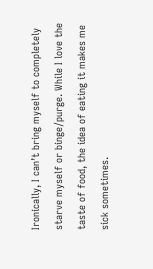Ironically, I can’t bring myself to completely starve myself or binge/purge. While I love the taste of food, the idea of eating it makes me sick sometimes.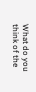What do you think of the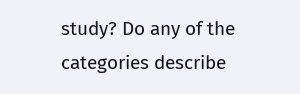study? Do any of the categories describe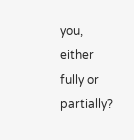you, either fully or partially?